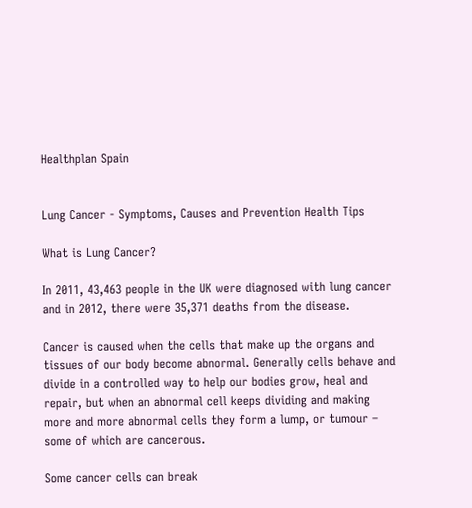Healthplan Spain


Lung Cancer - Symptoms, Causes and Prevention Health Tips

What is Lung Cancer?

In 2011, 43,463 people in the UK were diagnosed with lung cancer and in 2012, there were 35,371 deaths from the disease.

Cancer is caused when the cells that make up the organs and tissues of our body become abnormal. Generally cells behave and divide in a controlled way to help our bodies grow, heal and repair, but when an abnormal cell keeps dividing and making more and more abnormal cells they form a lump, or tumour – some of which are cancerous.

Some cancer cells can break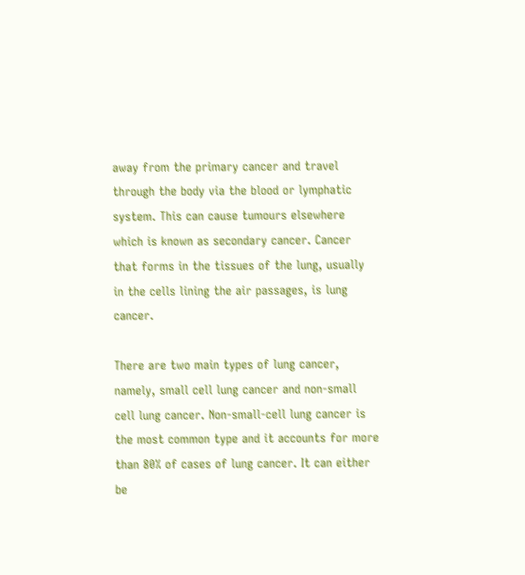away from the primary cancer and travel through the body via the blood or lymphatic system. This can cause tumours elsewhere which is known as secondary cancer. Cancer that forms in the tissues of the lung, usually in the cells lining the air passages, is lung cancer.

There are two main types of lung cancer, namely, small cell lung cancer and non-small cell lung cancer. Non-small-cell lung cancer is the most common type and it accounts for more than 80% of cases of lung cancer. It can either be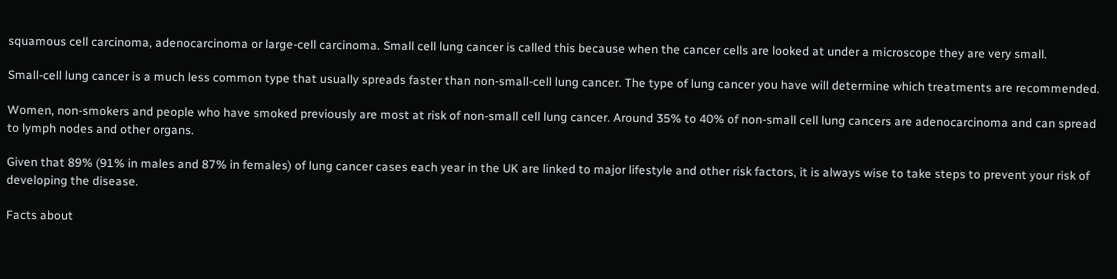squamous cell carcinoma, adenocarcinoma or large-cell carcinoma. Small cell lung cancer is called this because when the cancer cells are looked at under a microscope they are very small.

Small-cell lung cancer is a much less common type that usually spreads faster than non-small-cell lung cancer. The type of lung cancer you have will determine which treatments are recommended.

Women, non-smokers and people who have smoked previously are most at risk of non-small cell lung cancer. Around 35% to 40% of non-small cell lung cancers are adenocarcinoma and can spread to lymph nodes and other organs.

Given that 89% (91% in males and 87% in females) of lung cancer cases each year in the UK are linked to major lifestyle and other risk factors, it is always wise to take steps to prevent your risk of developing the disease.

Facts about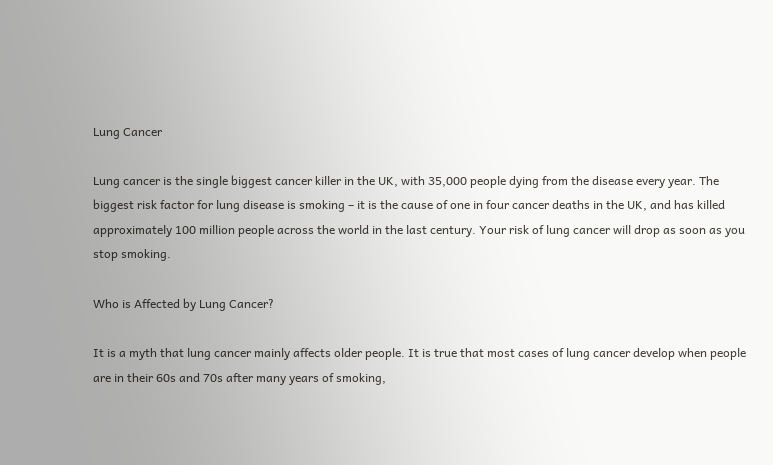Lung Cancer

Lung cancer is the single biggest cancer killer in the UK, with 35,000 people dying from the disease every year. The biggest risk factor for lung disease is smoking – it is the cause of one in four cancer deaths in the UK, and has killed approximately 100 million people across the world in the last century. Your risk of lung cancer will drop as soon as you stop smoking.

Who is Affected by Lung Cancer?

It is a myth that lung cancer mainly affects older people. It is true that most cases of lung cancer develop when people are in their 60s and 70s after many years of smoking,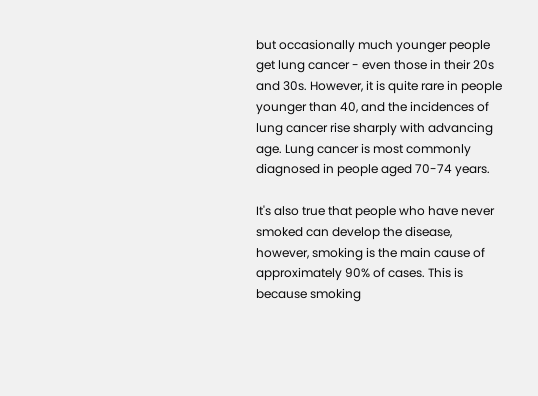but occasionally much younger people get lung cancer - even those in their 20s and 30s. However, it is quite rare in people younger than 40, and the incidences of lung cancer rise sharply with advancing age. Lung cancer is most commonly diagnosed in people aged 70-74 years.

It's also true that people who have never smoked can develop the disease, however, smoking is the main cause of approximately 90% of cases. This is because smoking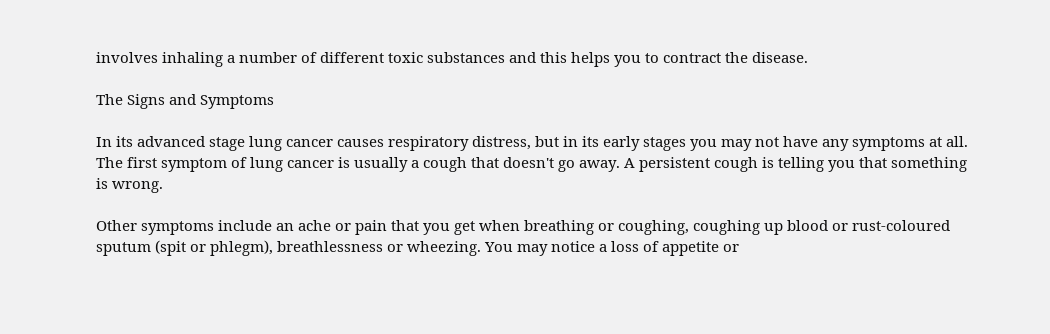involves inhaling a number of different toxic substances and this helps you to contract the disease.

The Signs and Symptoms

In its advanced stage lung cancer causes respiratory distress, but in its early stages you may not have any symptoms at all. The first symptom of lung cancer is usually a cough that doesn't go away. A persistent cough is telling you that something is wrong.

Other symptoms include an ache or pain that you get when breathing or coughing, coughing up blood or rust-coloured sputum (spit or phlegm), breathlessness or wheezing. You may notice a loss of appetite or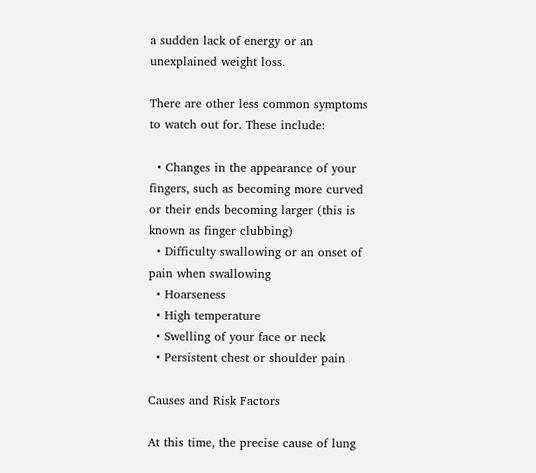a sudden lack of energy or an unexplained weight loss.

There are other less common symptoms to watch out for. These include:

  • Changes in the appearance of your fingers, such as becoming more curved or their ends becoming larger (this is known as finger clubbing)
  • Difficulty swallowing or an onset of pain when swallowing
  • Hoarseness
  • High temperature
  • Swelling of your face or neck
  • Persistent chest or shoulder pain

Causes and Risk Factors

At this time, the precise cause of lung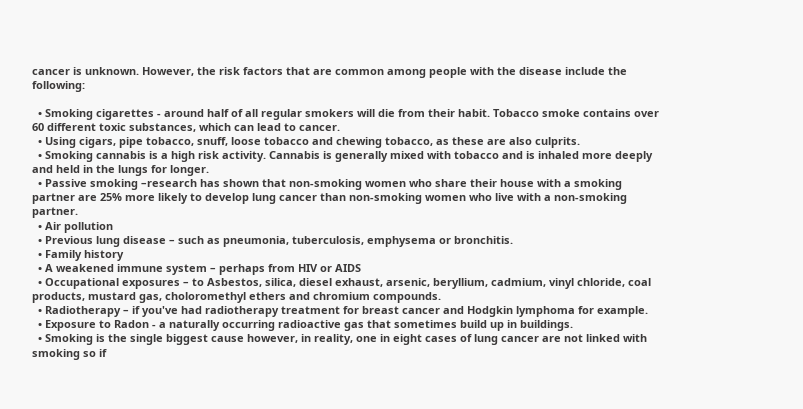cancer is unknown. However, the risk factors that are common among people with the disease include the following:

  • Smoking cigarettes - around half of all regular smokers will die from their habit. Tobacco smoke contains over 60 different toxic substances, which can lead to cancer.
  • Using cigars, pipe tobacco, snuff, loose tobacco and chewing tobacco, as these are also culprits.
  • Smoking cannabis is a high risk activity. Cannabis is generally mixed with tobacco and is inhaled more deeply and held in the lungs for longer.
  • Passive smoking –research has shown that non-smoking women who share their house with a smoking partner are 25% more likely to develop lung cancer than non-smoking women who live with a non-smoking partner.
  • Air pollution
  • Previous lung disease – such as pneumonia, tuberculosis, emphysema or bronchitis.
  • Family history
  • A weakened immune system – perhaps from HIV or AIDS
  • Occupational exposures – to Asbestos, silica, diesel exhaust, arsenic, beryllium, cadmium, vinyl chloride, coal products, mustard gas, choloromethyl ethers and chromium compounds.
  • Radiotherapy – if you've had radiotherapy treatment for breast cancer and Hodgkin lymphoma for example.
  • Exposure to Radon - a naturally occurring radioactive gas that sometimes build up in buildings.
  • Smoking is the single biggest cause however, in reality, one in eight cases of lung cancer are not linked with smoking so if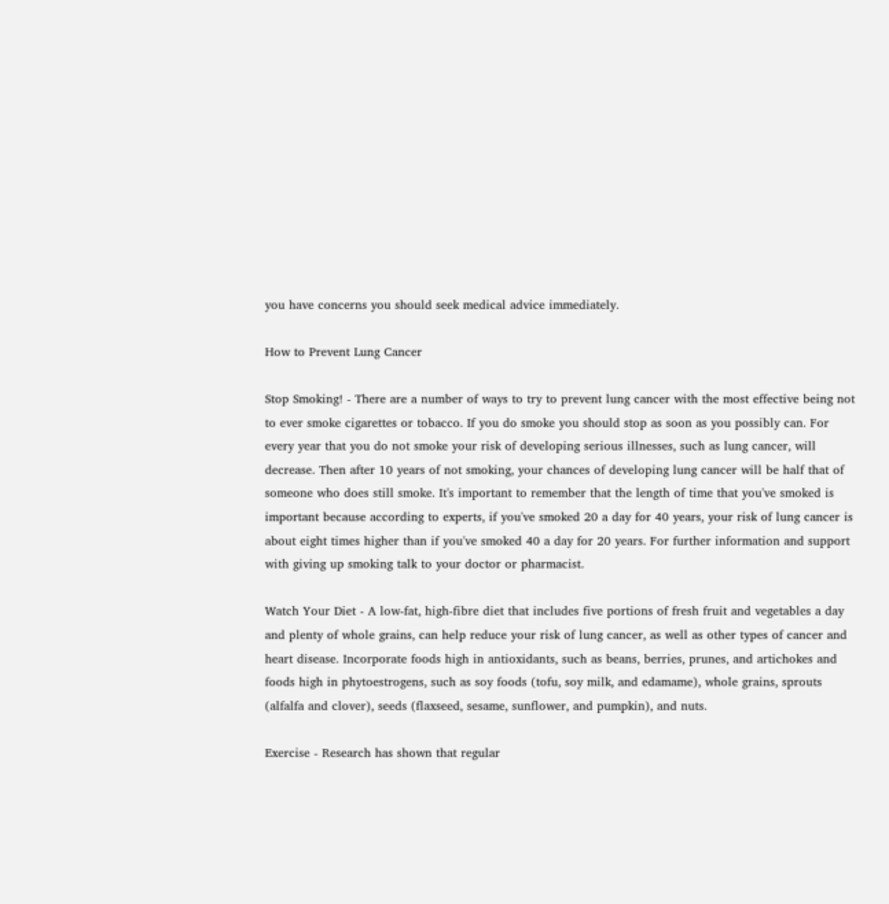you have concerns you should seek medical advice immediately.

How to Prevent Lung Cancer

Stop Smoking! - There are a number of ways to try to prevent lung cancer with the most effective being not to ever smoke cigarettes or tobacco. If you do smoke you should stop as soon as you possibly can. For every year that you do not smoke your risk of developing serious illnesses, such as lung cancer, will decrease. Then after 10 years of not smoking, your chances of developing lung cancer will be half that of someone who does still smoke. It's important to remember that the length of time that you've smoked is important because according to experts, if you've smoked 20 a day for 40 years, your risk of lung cancer is about eight times higher than if you've smoked 40 a day for 20 years. For further information and support with giving up smoking talk to your doctor or pharmacist.

Watch Your Diet - A low-fat, high-fibre diet that includes five portions of fresh fruit and vegetables a day and plenty of whole grains, can help reduce your risk of lung cancer, as well as other types of cancer and heart disease. Incorporate foods high in antioxidants, such as beans, berries, prunes, and artichokes and foods high in phytoestrogens, such as soy foods (tofu, soy milk, and edamame), whole grains, sprouts (alfalfa and clover), seeds (flaxseed, sesame, sunflower, and pumpkin), and nuts.

Exercise - Research has shown that regular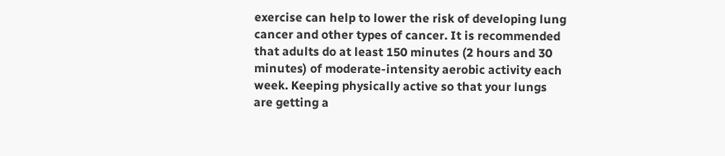exercise can help to lower the risk of developing lung cancer and other types of cancer. It is recommended that adults do at least 150 minutes (2 hours and 30 minutes) of moderate-intensity aerobic activity each week. Keeping physically active so that your lungs are getting a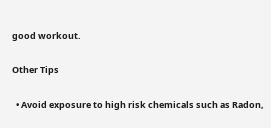good workout.

Other Tips

  • Avoid exposure to high risk chemicals such as Radon,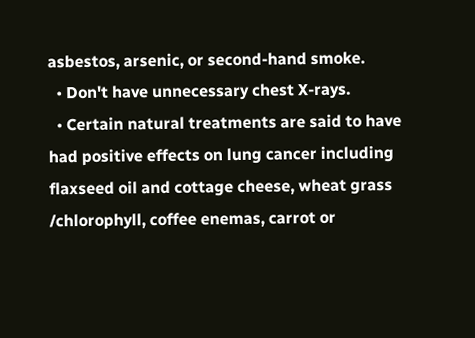asbestos, arsenic, or second-hand smoke.
  • Don't have unnecessary chest X-rays.
  • Certain natural treatments are said to have had positive effects on lung cancer including flaxseed oil and cottage cheese, wheat grass /chlorophyll, coffee enemas, carrot or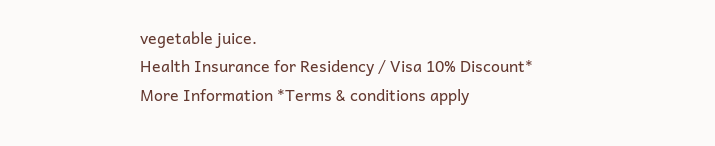vegetable juice.
Health Insurance for Residency / Visa 10% Discount* More Information *Terms & conditions apply